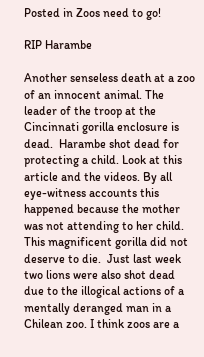Posted in Zoos need to go!

RIP Harambe

Another senseless death at a zoo of an innocent animal. The leader of the troop at the Cincinnati gorilla enclosure is dead.  Harambe shot dead for protecting a child. Look at this article and the videos. By all eye-witness accounts this happened because the mother was not attending to her child.  This magnificent gorilla did not deserve to die.  Just last week two lions were also shot dead due to the illogical actions of a mentally deranged man in a Chilean zoo. I think zoos are a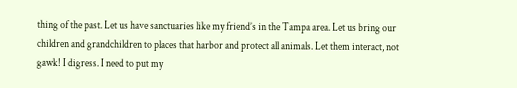thing of the past. Let us have sanctuaries like my friend’s in the Tampa area. Let us bring our children and grandchildren to places that harbor and protect all animals. Let them interact, not gawk! I digress. I need to put my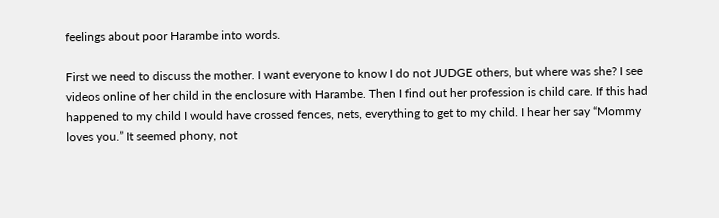feelings about poor Harambe into words.

First we need to discuss the mother. I want everyone to know I do not JUDGE others, but where was she? I see videos online of her child in the enclosure with Harambe. Then I find out her profession is child care. If this had happened to my child I would have crossed fences, nets, everything to get to my child. I hear her say “Mommy loves you.” It seemed phony, not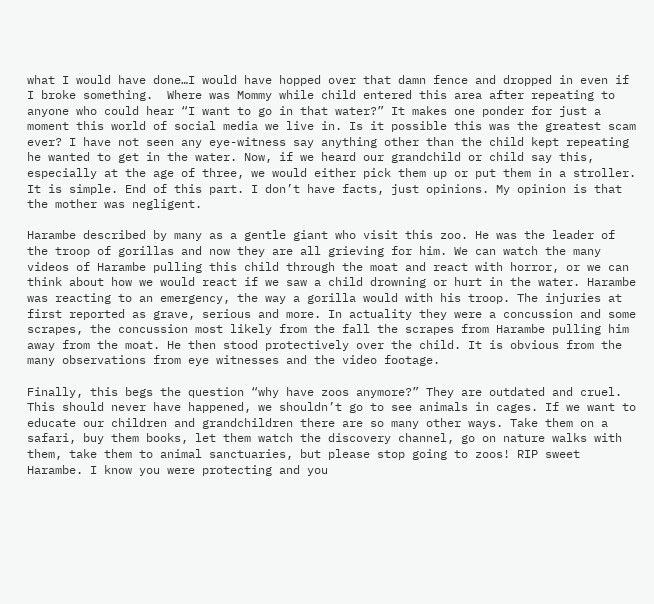what I would have done…I would have hopped over that damn fence and dropped in even if I broke something.  Where was Mommy while child entered this area after repeating to anyone who could hear “I want to go in that water?” It makes one ponder for just a moment this world of social media we live in. Is it possible this was the greatest scam ever? I have not seen any eye-witness say anything other than the child kept repeating he wanted to get in the water. Now, if we heard our grandchild or child say this, especially at the age of three, we would either pick them up or put them in a stroller. It is simple. End of this part. I don’t have facts, just opinions. My opinion is that the mother was negligent.

Harambe described by many as a gentle giant who visit this zoo. He was the leader of the troop of gorillas and now they are all grieving for him. We can watch the many videos of Harambe pulling this child through the moat and react with horror, or we can think about how we would react if we saw a child drowning or hurt in the water. Harambe was reacting to an emergency, the way a gorilla would with his troop. The injuries at first reported as grave, serious and more. In actuality they were a concussion and some scrapes, the concussion most likely from the fall the scrapes from Harambe pulling him away from the moat. He then stood protectively over the child. It is obvious from the many observations from eye witnesses and the video footage.

Finally, this begs the question “why have zoos anymore?” They are outdated and cruel. This should never have happened, we shouldn’t go to see animals in cages. If we want to educate our children and grandchildren there are so many other ways. Take them on a safari, buy them books, let them watch the discovery channel, go on nature walks with them, take them to animal sanctuaries, but please stop going to zoos! RIP sweet Harambe. I know you were protecting and you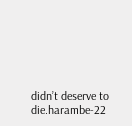didn’t deserve to die.harambe-22